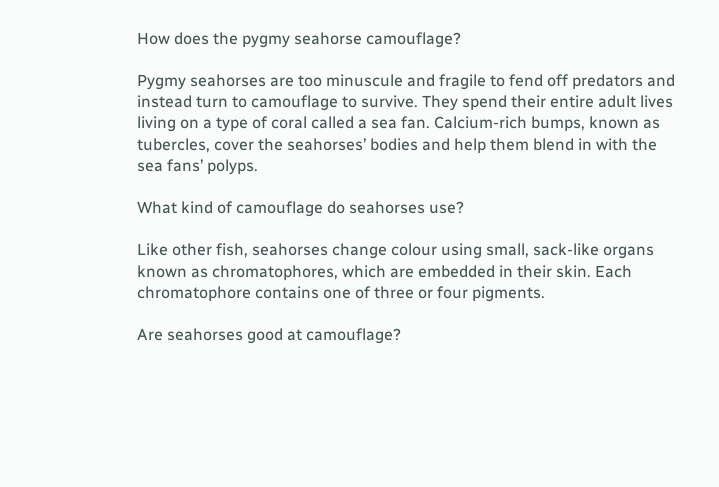How does the pygmy seahorse camouflage?

Pygmy seahorses are too minuscule and fragile to fend off predators and instead turn to camouflage to survive. They spend their entire adult lives living on a type of coral called a sea fan. Calcium-rich bumps, known as tubercles, cover the seahorses’ bodies and help them blend in with the sea fans’ polyps.

What kind of camouflage do seahorses use?

Like other fish, seahorses change colour using small, sack-like organs known as chromatophores, which are embedded in their skin. Each chromatophore contains one of three or four pigments.

Are seahorses good at camouflage?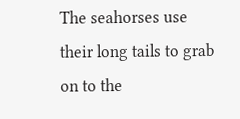The seahorses use their long tails to grab on to the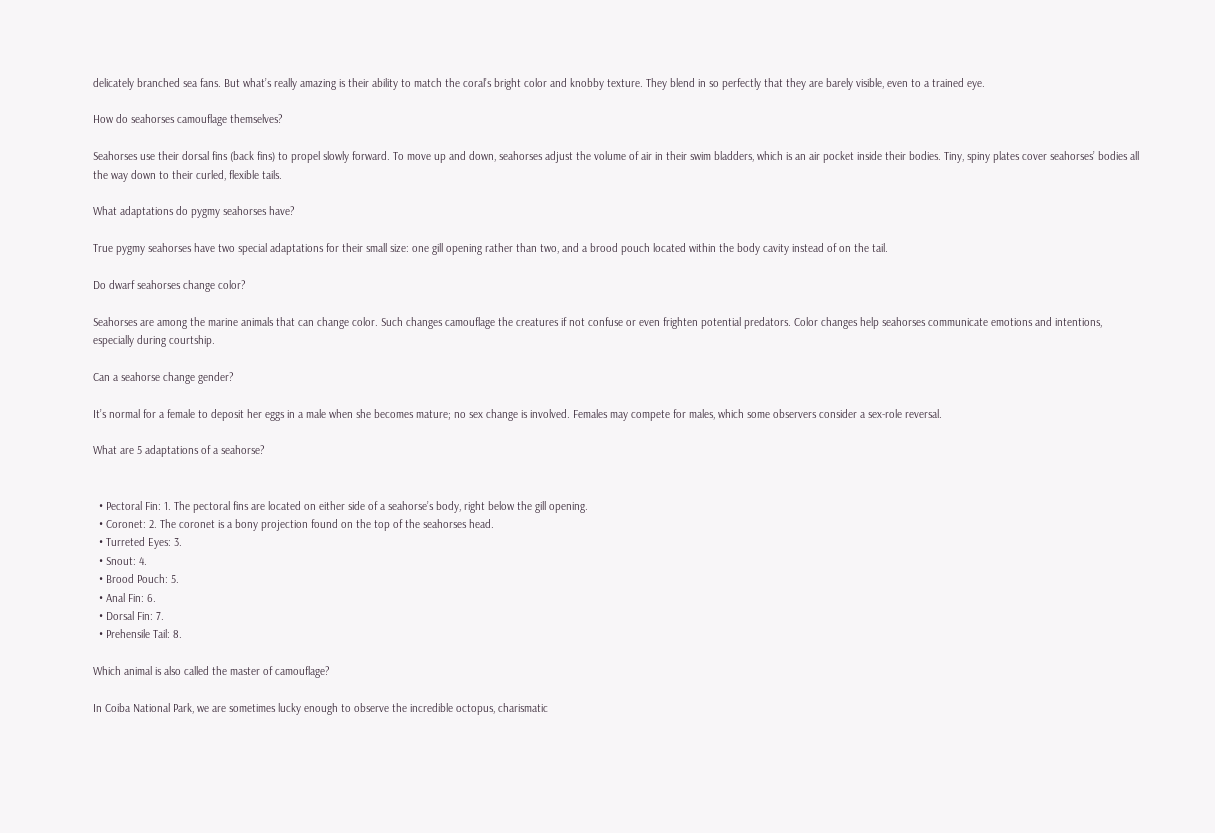delicately branched sea fans. But what’s really amazing is their ability to match the coral’s bright color and knobby texture. They blend in so perfectly that they are barely visible, even to a trained eye.

How do seahorses camouflage themselves?

Seahorses use their dorsal fins (back fins) to propel slowly forward. To move up and down, seahorses adjust the volume of air in their swim bladders, which is an air pocket inside their bodies. Tiny, spiny plates cover seahorses’ bodies all the way down to their curled, flexible tails.

What adaptations do pygmy seahorses have?

True pygmy seahorses have two special adaptations for their small size: one gill opening rather than two, and a brood pouch located within the body cavity instead of on the tail.

Do dwarf seahorses change color?

Seahorses are among the marine animals that can change color. Such changes camouflage the creatures if not confuse or even frighten potential predators. Color changes help seahorses communicate emotions and intentions, especially during courtship.

Can a seahorse change gender?

It’s normal for a female to deposit her eggs in a male when she becomes mature; no sex change is involved. Females may compete for males, which some observers consider a sex-role reversal.

What are 5 adaptations of a seahorse?


  • Pectoral Fin: 1. The pectoral fins are located on either side of a seahorse’s body, right below the gill opening.
  • Coronet: 2. The coronet is a bony projection found on the top of the seahorses head.
  • Turreted Eyes: 3.
  • Snout: 4.
  • Brood Pouch: 5.
  • Anal Fin: 6.
  • Dorsal Fin: 7.
  • Prehensile Tail: 8.

Which animal is also called the master of camouflage?

In Coiba National Park, we are sometimes lucky enough to observe the incredible octopus, charismatic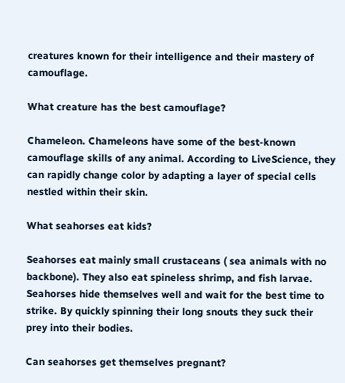creatures known for their intelligence and their mastery of camouflage.

What creature has the best camouflage?

Chameleon. Chameleons have some of the best-known camouflage skills of any animal. According to LiveScience, they can rapidly change color by adapting a layer of special cells nestled within their skin.

What seahorses eat kids?

Seahorses eat mainly small crustaceans ( sea animals with no backbone). They also eat spineless shrimp, and fish larvae. Seahorses hide themselves well and wait for the best time to strike. By quickly spinning their long snouts they suck their prey into their bodies.

Can seahorses get themselves pregnant?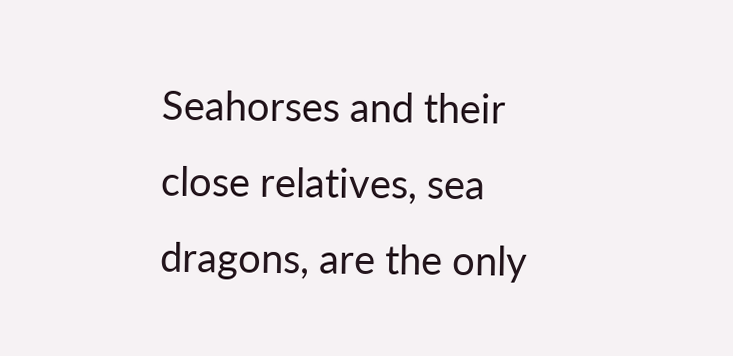Seahorses and their close relatives, sea dragons, are the only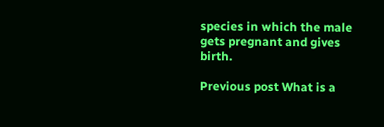species in which the male gets pregnant and gives birth.

Previous post What is a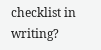checklist in writing?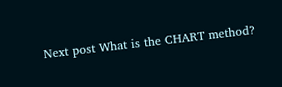Next post What is the CHART method?